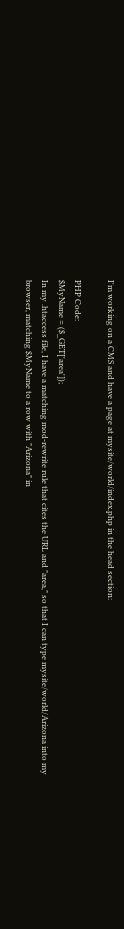I'm working on a CMS and have a page at mysite/world/index.php in the head section:

PHP Code:
$MyName = ($_GET['area']);
In my .htaccess file, I have a matching mod-rewrite rule that cites the URL and "area," so that I can type mysite/world/Arizona into my browser, matching $MyName to a row with "Arizona" in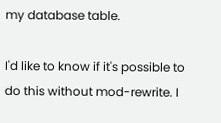my database table.

I'd like to know if it's possible to do this without mod-rewrite. I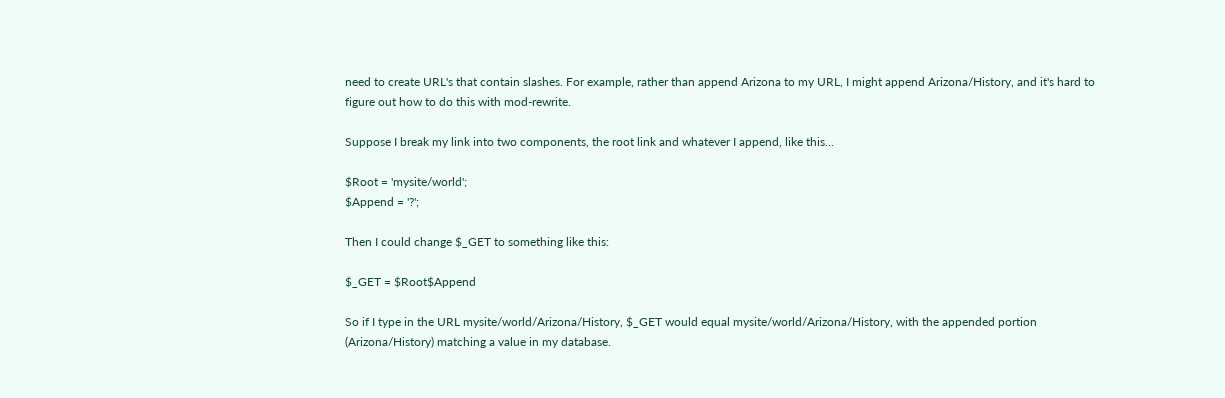need to create URL's that contain slashes. For example, rather than append Arizona to my URL, I might append Arizona/History, and it's hard to figure out how to do this with mod-rewrite.

Suppose I break my link into two components, the root link and whatever I append, like this...

$Root = 'mysite/world';
$Append = '?';

Then I could change $_GET to something like this:

$_GET = $Root$Append

So if I type in the URL mysite/world/Arizona/History, $_GET would equal mysite/world/Arizona/History, with the appended portion (Arizona/History) matching a value in my database.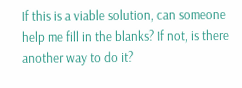If this is a viable solution, can someone help me fill in the blanks? If not, is there another way to do it?